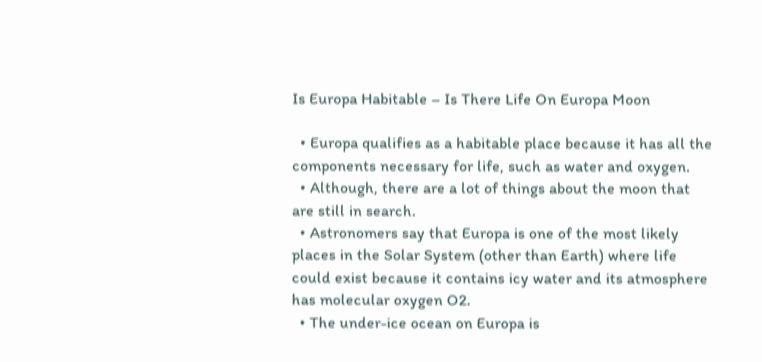Is Europa Habitable – Is There Life On Europa Moon

  • Europa qualifies as a habitable place because it has all the components necessary for life, such as water and oxygen.
  • Although, there are a lot of things about the moon that are still in search.
  • Astronomers say that Europa is one of the most likely places in the Solar System (other than Earth) where life could exist because it contains icy water and its atmosphere has molecular oxygen O2.
  • The under-ice ocean on Europa is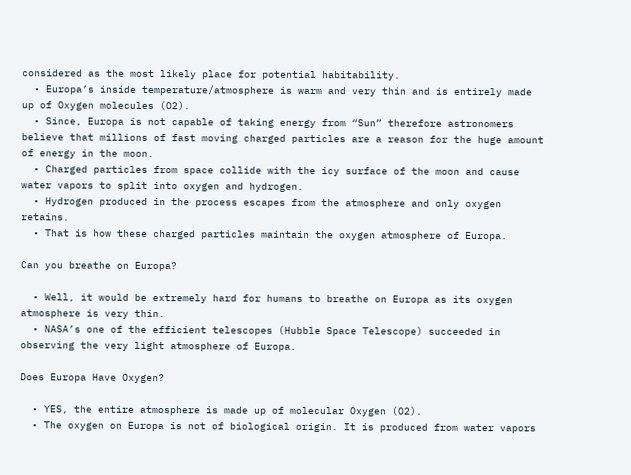considered as the most likely place for potential habitability.
  • Europa’s inside temperature/atmosphere is warm and very thin and is entirely made up of Oxygen molecules (O2).
  • Since, Europa is not capable of taking energy from “Sun” therefore astronomers believe that millions of fast moving charged particles are a reason for the huge amount of energy in the moon.
  • Charged particles from space collide with the icy surface of the moon and cause water vapors to split into oxygen and hydrogen.
  • Hydrogen produced in the process escapes from the atmosphere and only oxygen retains.
  • That is how these charged particles maintain the oxygen atmosphere of Europa.

Can you breathe on Europa?

  • Well, it would be extremely hard for humans to breathe on Europa as its oxygen atmosphere is very thin.
  • NASA’s one of the efficient telescopes (Hubble Space Telescope) succeeded in observing the very light atmosphere of Europa.

Does Europa Have Oxygen?

  • YES, the entire atmosphere is made up of molecular Oxygen (O2).
  • The oxygen on Europa is not of biological origin. It is produced from water vapors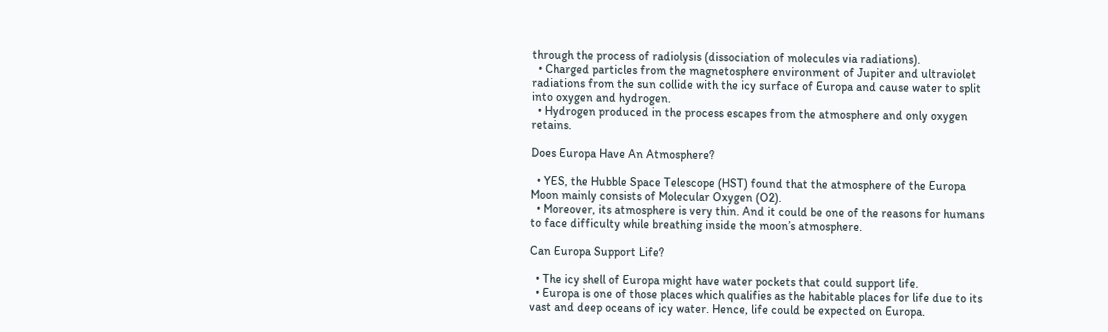through the process of radiolysis (dissociation of molecules via radiations).
  • Charged particles from the magnetosphere environment of Jupiter and ultraviolet radiations from the sun collide with the icy surface of Europa and cause water to split into oxygen and hydrogen.
  • Hydrogen produced in the process escapes from the atmosphere and only oxygen retains.

Does Europa Have An Atmosphere?

  • YES, the Hubble Space Telescope (HST) found that the atmosphere of the Europa Moon mainly consists of Molecular Oxygen (O2).
  • Moreover, its atmosphere is very thin. And it could be one of the reasons for humans to face difficulty while breathing inside the moon’s atmosphere.

Can Europa Support Life?

  • The icy shell of Europa might have water pockets that could support life.
  • Europa is one of those places which qualifies as the habitable places for life due to its vast and deep oceans of icy water. Hence, life could be expected on Europa.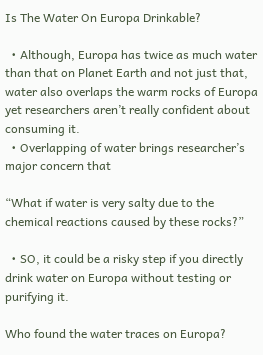Is The Water On Europa Drinkable?

  • Although, Europa has twice as much water than that on Planet Earth and not just that, water also overlaps the warm rocks of Europa yet researchers aren’t really confident about consuming it.
  • Overlapping of water brings researcher’s major concern that

“What if water is very salty due to the chemical reactions caused by these rocks?”

  • SO, it could be a risky step if you directly drink water on Europa without testing or purifying it.

Who found the water traces on Europa?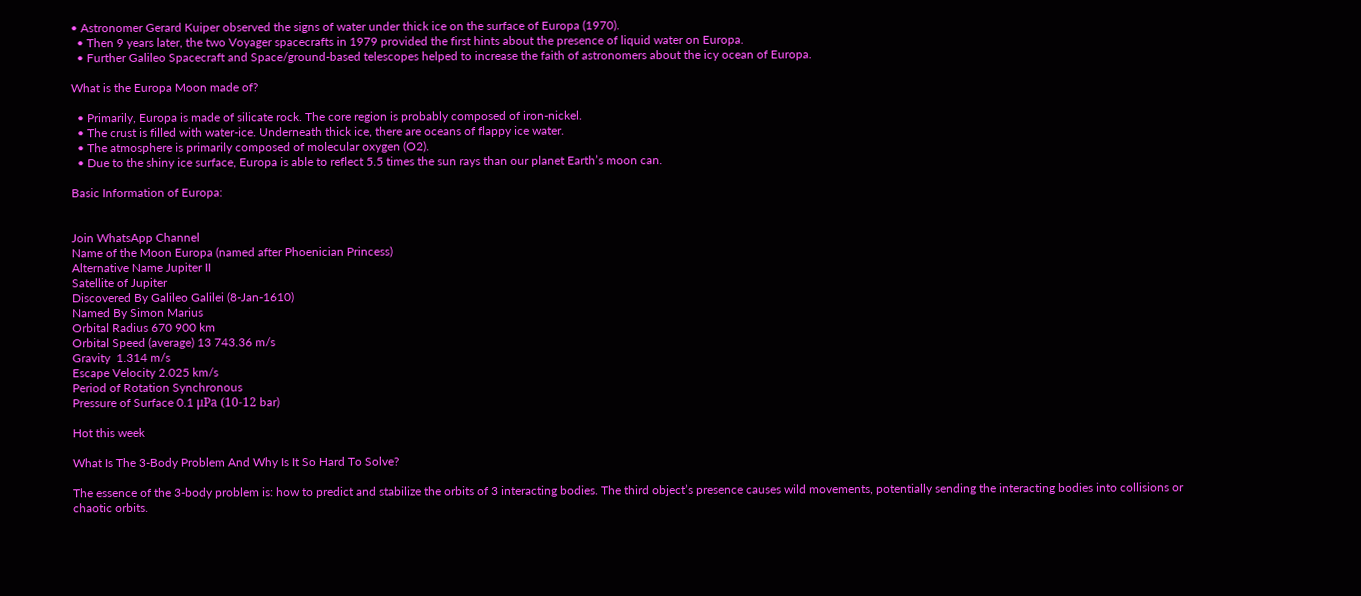• Astronomer Gerard Kuiper observed the signs of water under thick ice on the surface of Europa (1970).
  • Then 9 years later, the two Voyager spacecrafts in 1979 provided the first hints about the presence of liquid water on Europa.
  • Further Galileo Spacecraft and Space/ground-based telescopes helped to increase the faith of astronomers about the icy ocean of Europa.

What is the Europa Moon made of?

  • Primarily, Europa is made of silicate rock. The core region is probably composed of iron-nickel.
  • The crust is filled with water-ice. Underneath thick ice, there are oceans of flappy ice water.
  • The atmosphere is primarily composed of molecular oxygen (O2).
  • Due to the shiny ice surface, Europa is able to reflect 5.5 times the sun rays than our planet Earth’s moon can.

Basic Information of Europa:


Join WhatsApp Channel
Name of the Moon Europa (named after Phoenician Princess)
Alternative Name Jupiter II
Satellite of Jupiter
Discovered By Galileo Galilei (8-Jan-1610)
Named By Simon Marius
Orbital Radius 670 900 km
Orbital Speed (average) 13 743.36 m/s
Gravity  1.314 m/s
Escape Velocity 2.025 km/s
Period of Rotation Synchronous
Pressure of Surface 0.1 μPa (10-12 bar)

Hot this week

What Is The 3-Body Problem And Why Is It So Hard To Solve?

The essence of the 3-body problem is: how to predict and stabilize the orbits of 3 interacting bodies. The third object’s presence causes wild movements, potentially sending the interacting bodies into collisions or chaotic orbits.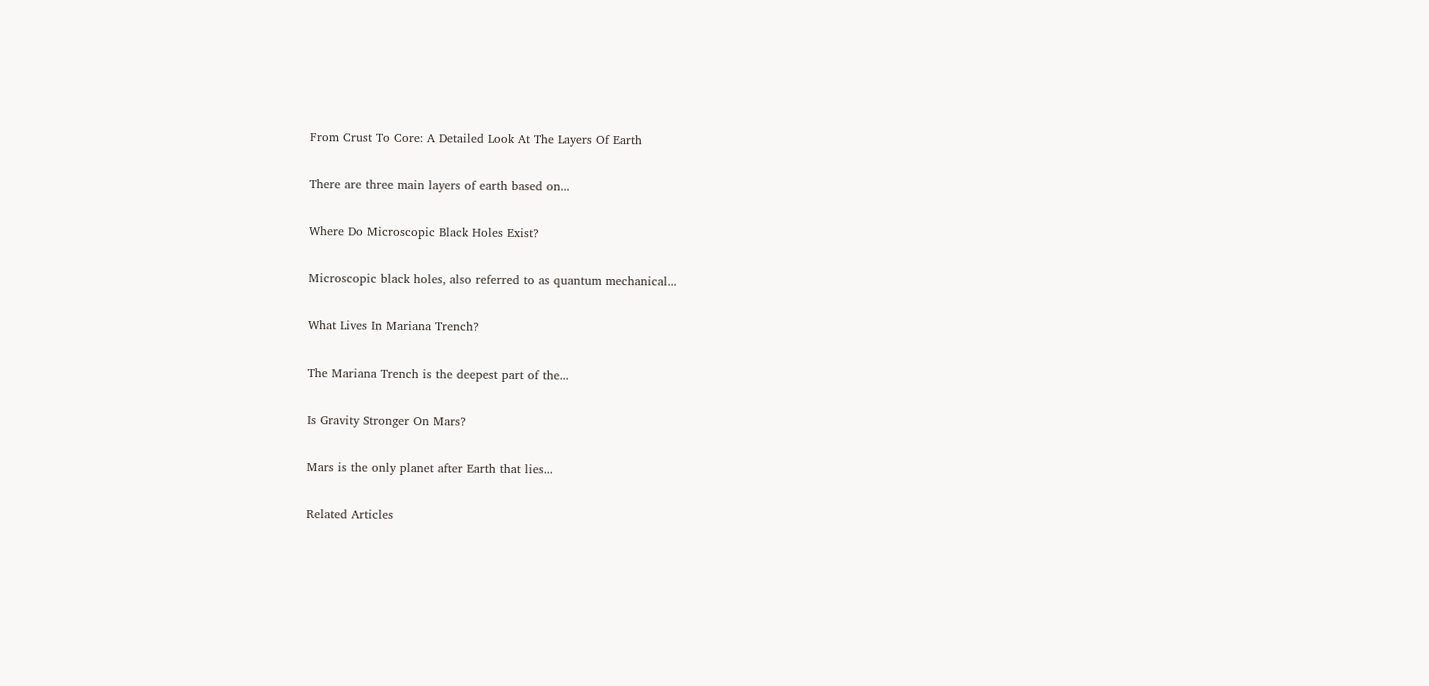From Crust To Core: A Detailed Look At The Layers Of Earth

There are three main layers of earth based on...

Where Do Microscopic Black Holes Exist?

Microscopic black holes, also referred to as quantum mechanical...

What Lives In Mariana Trench?

The Mariana Trench is the deepest part of the...

Is Gravity Stronger On Mars?

Mars is the only planet after Earth that lies...

Related Articles